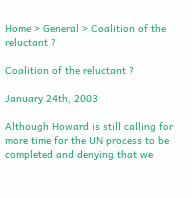Home > General > Coalition of the reluctant ?

Coalition of the reluctant ?

January 24th, 2003

Although Howard is still calling for more time for the UN process to be completed and denying that we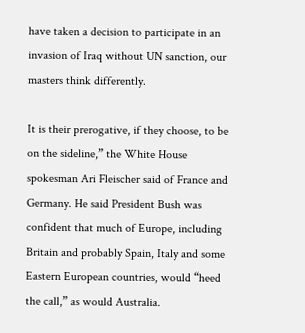have taken a decision to participate in an invasion of Iraq without UN sanction, our masters think differently.

It is their prerogative, if they choose, to be on the sideline,” the White House spokesman Ari Fleischer said of France and Germany. He said President Bush was confident that much of Europe, including Britain and probably Spain, Italy and some Eastern European countries, would “heed the call,” as would Australia.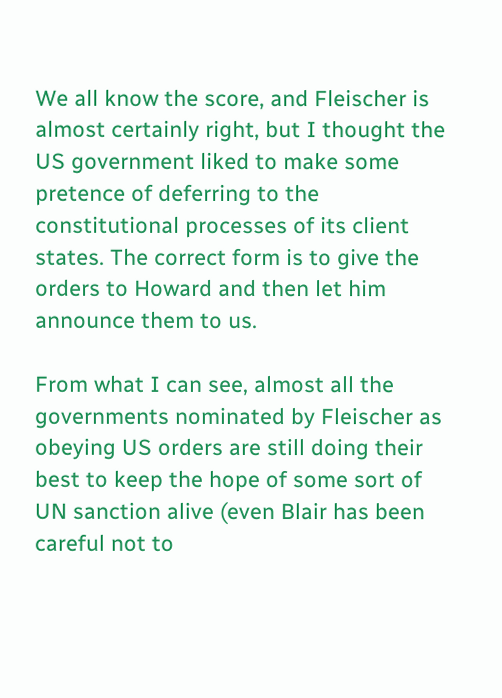We all know the score, and Fleischer is almost certainly right, but I thought the US government liked to make some pretence of deferring to the constitutional processes of its client states. The correct form is to give the orders to Howard and then let him announce them to us.

From what I can see, almost all the governments nominated by Fleischer as obeying US orders are still doing their best to keep the hope of some sort of UN sanction alive (even Blair has been careful not to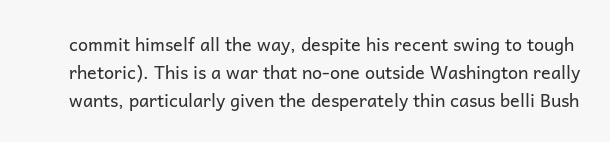commit himself all the way, despite his recent swing to tough rhetoric). This is a war that no-one outside Washington really wants, particularly given the desperately thin casus belli Bush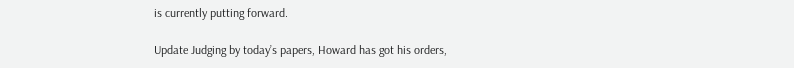is currently putting forward.

Update Judging by today’s papers, Howard has got his orders,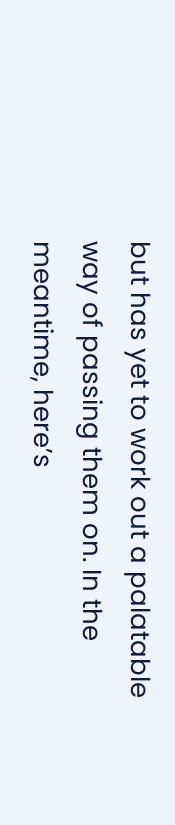but has yet to work out a palatable way of passing them on. In the meantime, here’s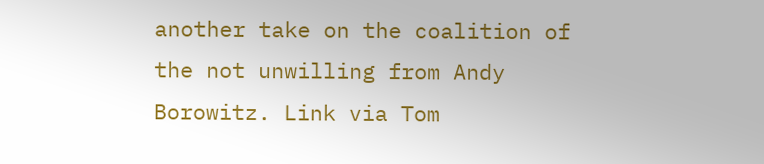another take on the coalition of the not unwilling from Andy Borowitz. Link via Tom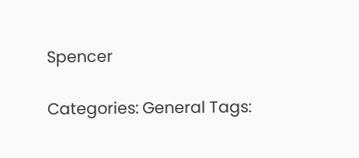Spencer

Categories: General Tags: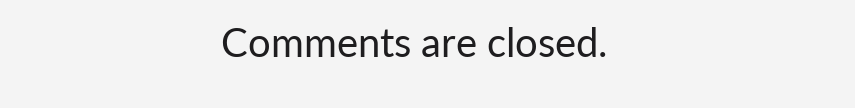Comments are closed.